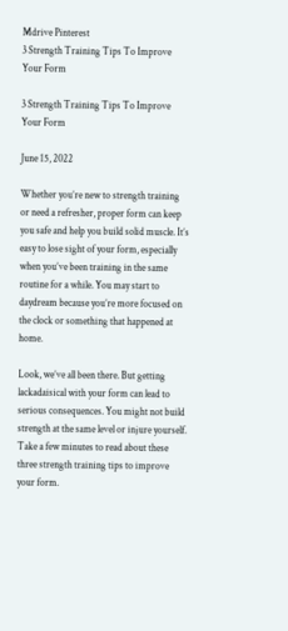Mdrive Pinterest
3 Strength Training Tips To Improve Your Form

3 Strength Training Tips To Improve Your Form

June 15, 2022

Whether you’re new to strength training or need a refresher, proper form can keep you safe and help you build solid muscle. It’s easy to lose sight of your form, especially when you’ve been training in the same routine for a while. You may start to daydream because you’re more focused on the clock or something that happened at home.

Look, we’ve all been there. But getting lackadaisical with your form can lead to serious consequences. You might not build strength at the same level or injure yourself. Take a few minutes to read about these three strength training tips to improve your form.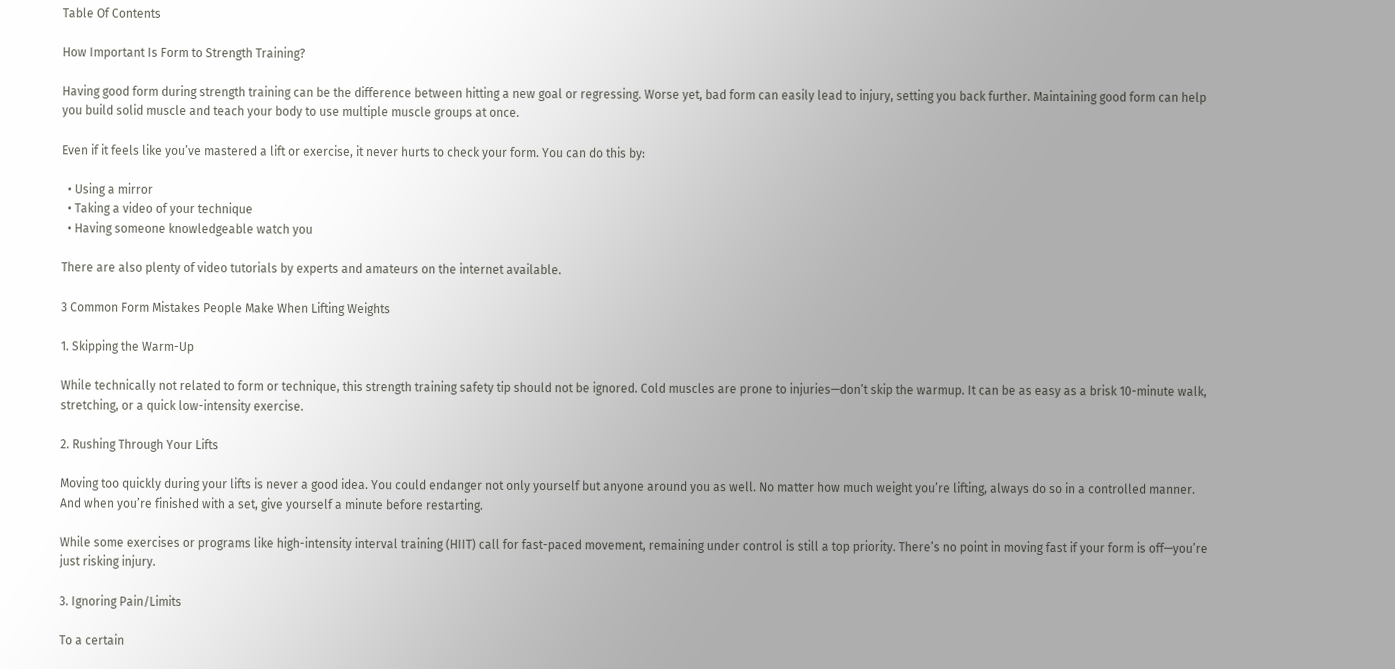Table Of Contents

How Important Is Form to Strength Training?

Having good form during strength training can be the difference between hitting a new goal or regressing. Worse yet, bad form can easily lead to injury, setting you back further. Maintaining good form can help you build solid muscle and teach your body to use multiple muscle groups at once.

Even if it feels like you’ve mastered a lift or exercise, it never hurts to check your form. You can do this by:

  • Using a mirror
  • Taking a video of your technique
  • Having someone knowledgeable watch you

There are also plenty of video tutorials by experts and amateurs on the internet available.

3 Common Form Mistakes People Make When Lifting Weights

1. Skipping the Warm-Up

While technically not related to form or technique, this strength training safety tip should not be ignored. Cold muscles are prone to injuries—don’t skip the warmup. It can be as easy as a brisk 10-minute walk, stretching, or a quick low-intensity exercise.

2. Rushing Through Your Lifts

Moving too quickly during your lifts is never a good idea. You could endanger not only yourself but anyone around you as well. No matter how much weight you’re lifting, always do so in a controlled manner. And when you’re finished with a set, give yourself a minute before restarting.

While some exercises or programs like high-intensity interval training (HIIT) call for fast-paced movement, remaining under control is still a top priority. There’s no point in moving fast if your form is off—you’re just risking injury.

3. Ignoring Pain/Limits

To a certain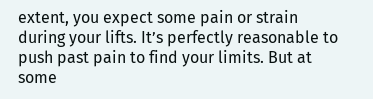extent, you expect some pain or strain during your lifts. It’s perfectly reasonable to push past pain to find your limits. But at some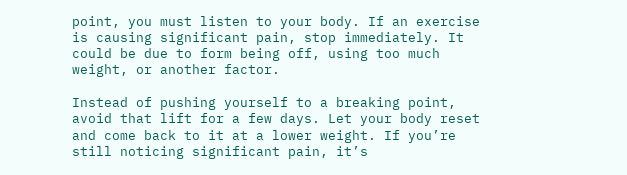point, you must listen to your body. If an exercise is causing significant pain, stop immediately. It could be due to form being off, using too much weight, or another factor.

Instead of pushing yourself to a breaking point, avoid that lift for a few days. Let your body reset and come back to it at a lower weight. If you’re still noticing significant pain, it’s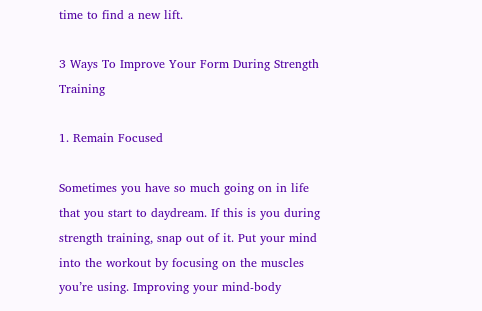time to find a new lift.

3 Ways To Improve Your Form During Strength Training

1. Remain Focused

Sometimes you have so much going on in life that you start to daydream. If this is you during strength training, snap out of it. Put your mind into the workout by focusing on the muscles you’re using. Improving your mind-body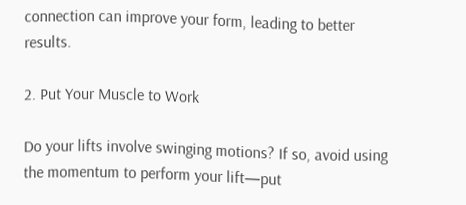connection can improve your form, leading to better results.

2. Put Your Muscle to Work

Do your lifts involve swinging motions? If so, avoid using the momentum to perform your lift—put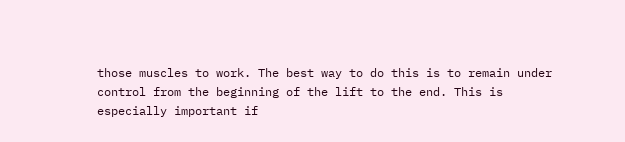those muscles to work. The best way to do this is to remain under control from the beginning of the lift to the end. This is especially important if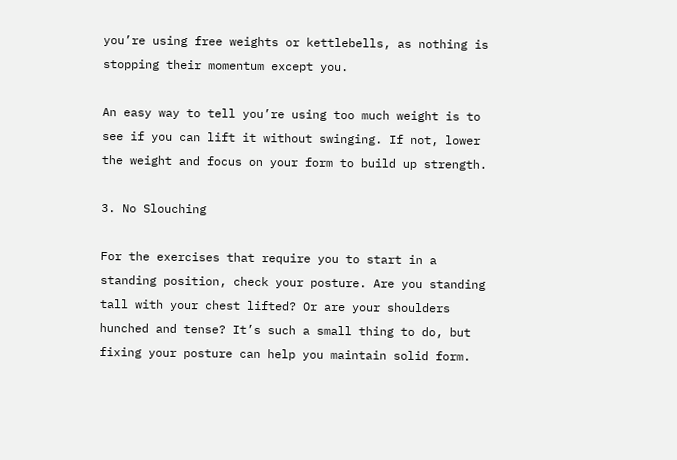you’re using free weights or kettlebells, as nothing is stopping their momentum except you.

An easy way to tell you’re using too much weight is to see if you can lift it without swinging. If not, lower the weight and focus on your form to build up strength.

3. No Slouching

For the exercises that require you to start in a standing position, check your posture. Are you standing tall with your chest lifted? Or are your shoulders hunched and tense? It’s such a small thing to do, but fixing your posture can help you maintain solid form.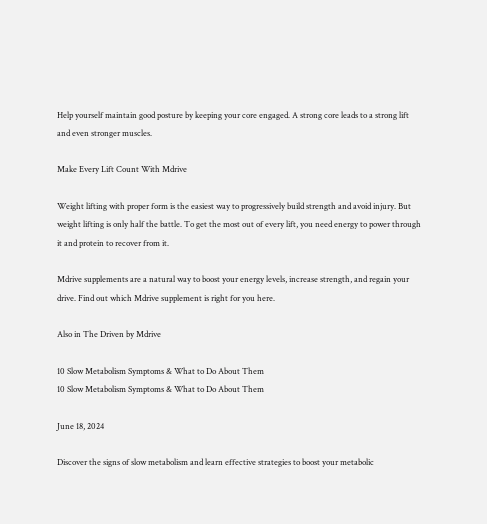Help yourself maintain good posture by keeping your core engaged. A strong core leads to a strong lift and even stronger muscles.

Make Every Lift Count With Mdrive

Weight lifting with proper form is the easiest way to progressively build strength and avoid injury. But weight lifting is only half the battle. To get the most out of every lift, you need energy to power through it and protein to recover from it.

Mdrive supplements are a natural way to boost your energy levels, increase strength, and regain your drive. Find out which Mdrive supplement is right for you here.

Also in The Driven by Mdrive

10 Slow Metabolism Symptoms & What to Do About Them
10 Slow Metabolism Symptoms & What to Do About Them

June 18, 2024

Discover the signs of slow metabolism and learn effective strategies to boost your metabolic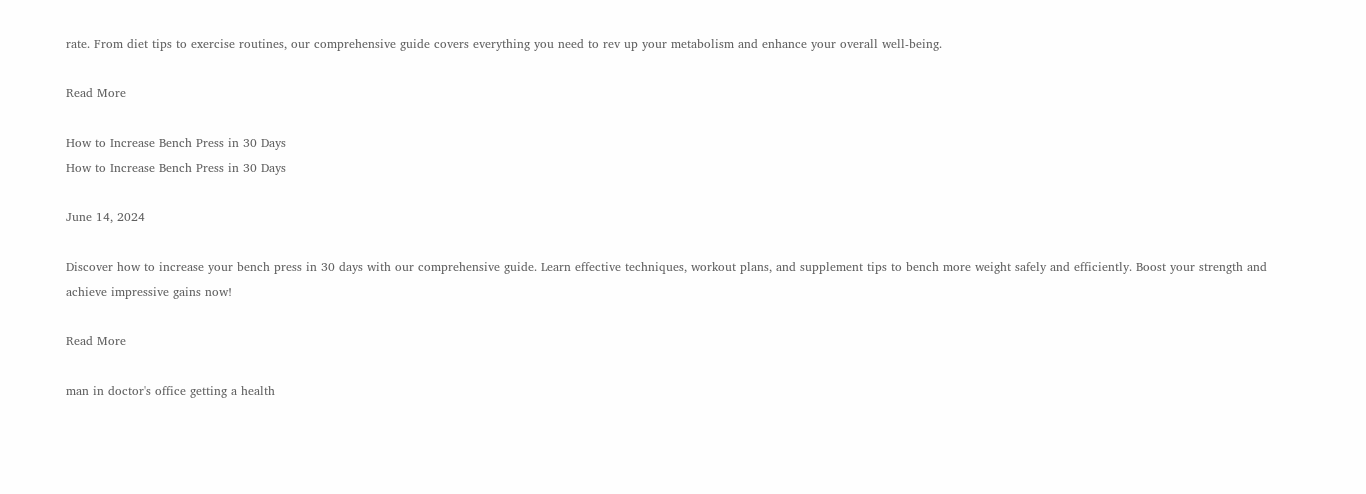rate. From diet tips to exercise routines, our comprehensive guide covers everything you need to rev up your metabolism and enhance your overall well-being.

Read More

How to Increase Bench Press in 30 Days
How to Increase Bench Press in 30 Days

June 14, 2024

Discover how to increase your bench press in 30 days with our comprehensive guide. Learn effective techniques, workout plans, and supplement tips to bench more weight safely and efficiently. Boost your strength and achieve impressive gains now!

Read More

man in doctor's office getting a health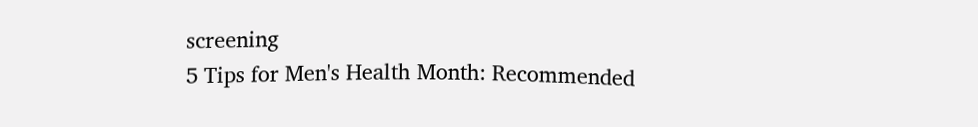screening
5 Tips for Men's Health Month: Recommended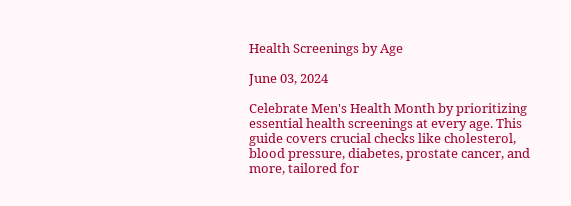Health Screenings by Age

June 03, 2024

Celebrate Men's Health Month by prioritizing essential health screenings at every age. This guide covers crucial checks like cholesterol, blood pressure, diabetes, prostate cancer, and more, tailored for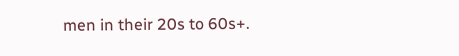men in their 20s to 60s+.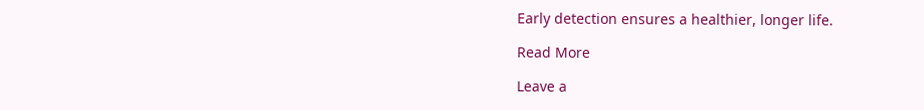Early detection ensures a healthier, longer life.

Read More

Leave a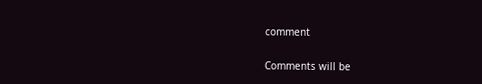comment

Comments will be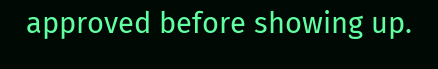approved before showing up.